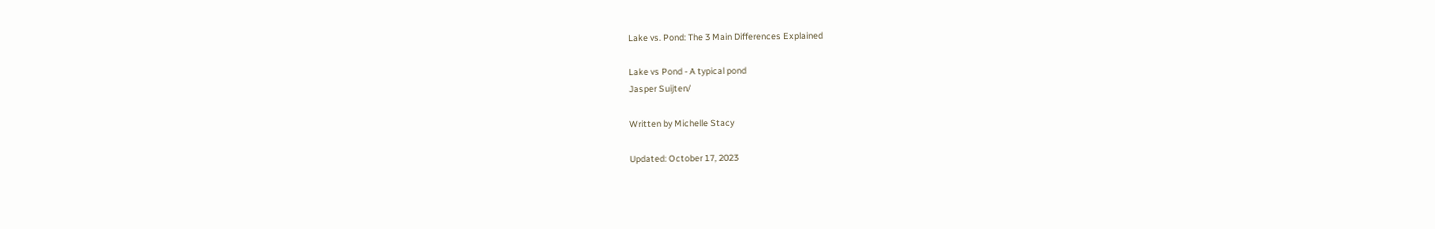Lake vs. Pond: The 3 Main Differences Explained

Lake vs Pond - A typical pond
Jasper Suijten/

Written by Michelle Stacy

Updated: October 17, 2023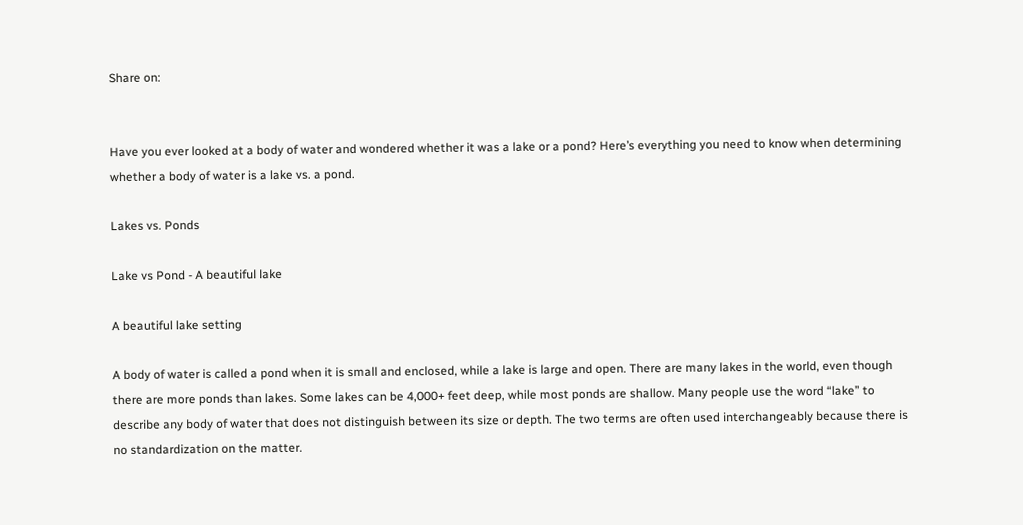Share on:


Have you ever looked at a body of water and wondered whether it was a lake or a pond? Here’s everything you need to know when determining whether a body of water is a lake vs. a pond.

Lakes vs. Ponds

Lake vs Pond - A beautiful lake

A beautiful lake setting

A body of water is called a pond when it is small and enclosed, while a lake is large and open. There are many lakes in the world, even though there are more ponds than lakes. Some lakes can be 4,000+ feet deep, while most ponds are shallow. Many people use the word “lake” to describe any body of water that does not distinguish between its size or depth. The two terms are often used interchangeably because there is no standardization on the matter.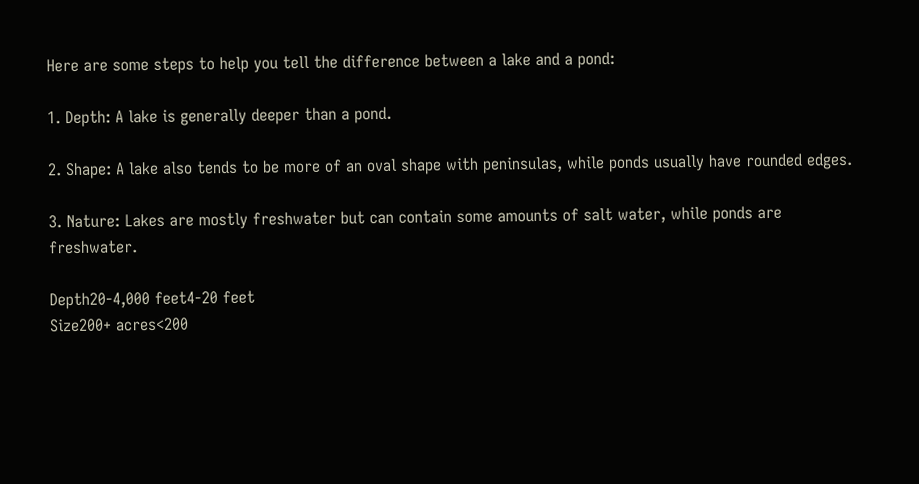Here are some steps to help you tell the difference between a lake and a pond:

1. Depth: A lake is generally deeper than a pond.

2. Shape: A lake also tends to be more of an oval shape with peninsulas, while ponds usually have rounded edges.

3. Nature: Lakes are mostly freshwater but can contain some amounts of salt water, while ponds are freshwater.

Depth20-4,000 feet4-20 feet
Size200+ acres<200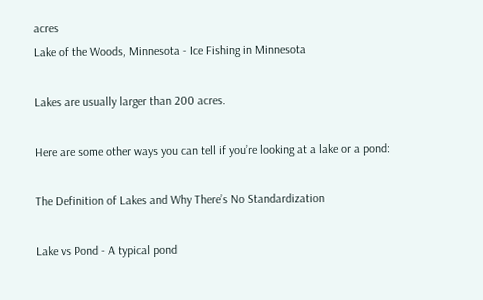acres
Lake of the Woods, Minnesota - Ice Fishing in Minnesota

Lakes are usually larger than 200 acres.

Here are some other ways you can tell if you’re looking at a lake or a pond:

The Definition of Lakes and Why There’s No Standardization

Lake vs Pond - A typical pond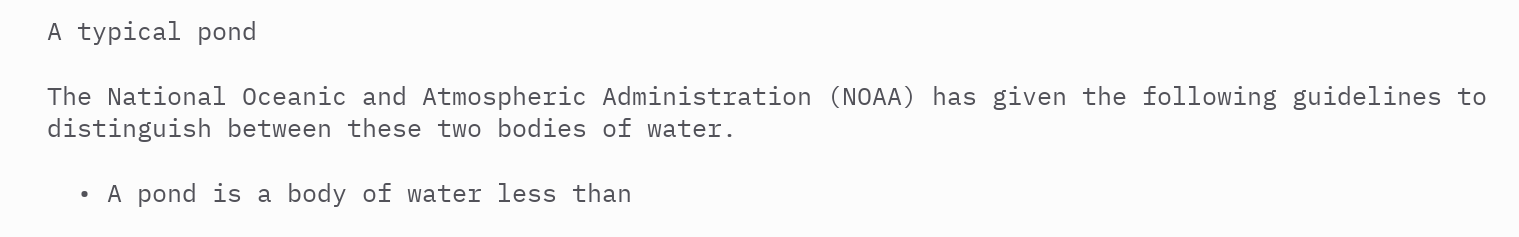A typical pond

The National Oceanic and Atmospheric Administration (NOAA) has given the following guidelines to distinguish between these two bodies of water.

  • A pond is a body of water less than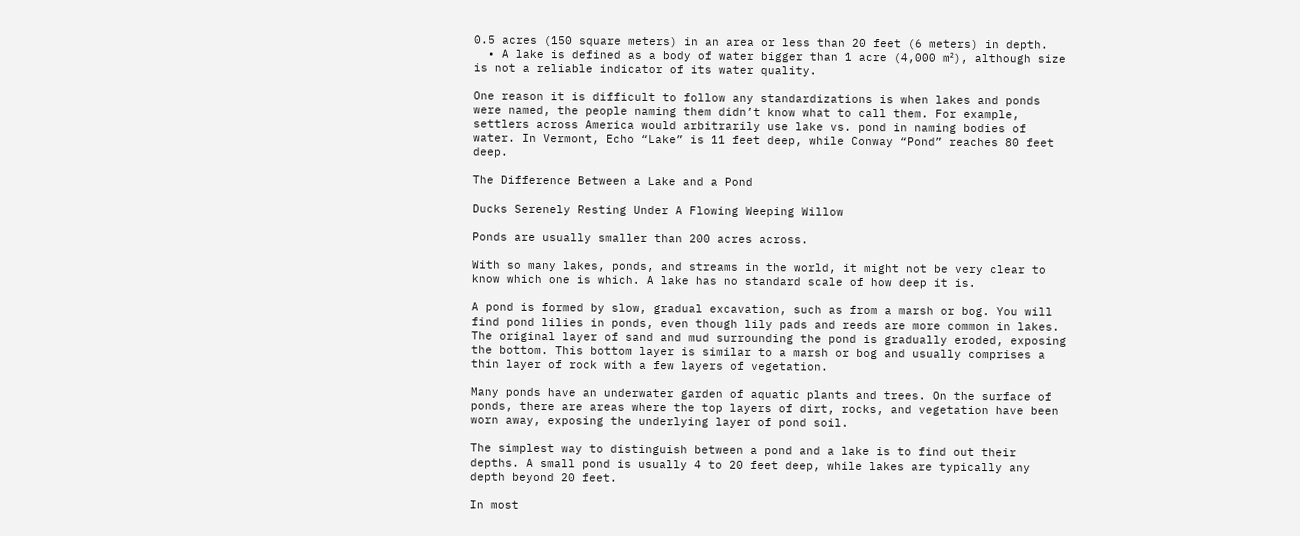0.5 acres (150 square meters) in an area or less than 20 feet (6 meters) in depth.
  • A lake is defined as a body of water bigger than 1 acre (4,000 m²), although size is not a reliable indicator of its water quality.

One reason it is difficult to follow any standardizations is when lakes and ponds were named, the people naming them didn’t know what to call them. For example, settlers across America would arbitrarily use lake vs. pond in naming bodies of water. In Vermont, Echo “Lake” is 11 feet deep, while Conway “Pond” reaches 80 feet deep.

The Difference Between a Lake and a Pond

Ducks Serenely Resting Under A Flowing Weeping Willow

Ponds are usually smaller than 200 acres across.

With so many lakes, ponds, and streams in the world, it might not be very clear to know which one is which. A lake has no standard scale of how deep it is.

A pond is formed by slow, gradual excavation, such as from a marsh or bog. You will find pond lilies in ponds, even though lily pads and reeds are more common in lakes. The original layer of sand and mud surrounding the pond is gradually eroded, exposing the bottom. This bottom layer is similar to a marsh or bog and usually comprises a thin layer of rock with a few layers of vegetation.

Many ponds have an underwater garden of aquatic plants and trees. On the surface of ponds, there are areas where the top layers of dirt, rocks, and vegetation have been worn away, exposing the underlying layer of pond soil.

The simplest way to distinguish between a pond and a lake is to find out their depths. A small pond is usually 4 to 20 feet deep, while lakes are typically any depth beyond 20 feet.

In most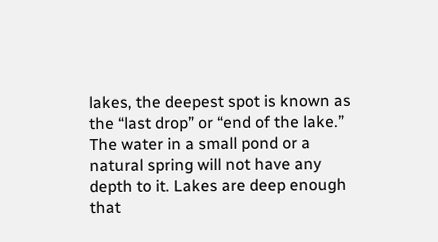lakes, the deepest spot is known as the “last drop” or “end of the lake.” The water in a small pond or a natural spring will not have any depth to it. Lakes are deep enough that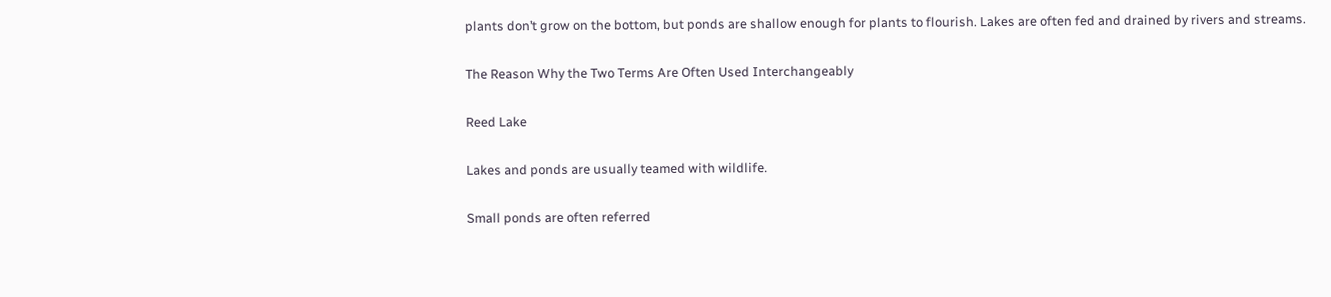plants don’t grow on the bottom, but ponds are shallow enough for plants to flourish. Lakes are often fed and drained by rivers and streams.

The Reason Why the Two Terms Are Often Used Interchangeably

Reed Lake

Lakes and ponds are usually teamed with wildlife.

Small ponds are often referred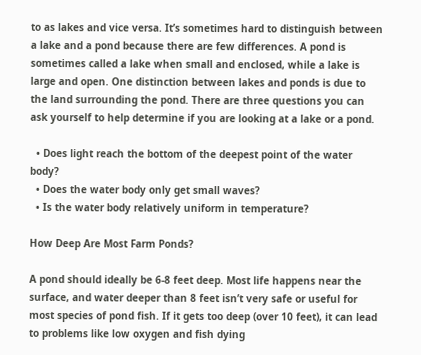to as lakes and vice versa. It’s sometimes hard to distinguish between a lake and a pond because there are few differences. A pond is sometimes called a lake when small and enclosed, while a lake is large and open. One distinction between lakes and ponds is due to the land surrounding the pond. There are three questions you can ask yourself to help determine if you are looking at a lake or a pond.

  • Does light reach the bottom of the deepest point of the water body?
  • Does the water body only get small waves?
  • Is the water body relatively uniform in temperature?

How Deep Are Most Farm Ponds?

A pond should ideally be 6-8 feet deep. Most life happens near the surface, and water deeper than 8 feet isn’t very safe or useful for most species of pond fish. If it gets too deep (over 10 feet), it can lead to problems like low oxygen and fish dying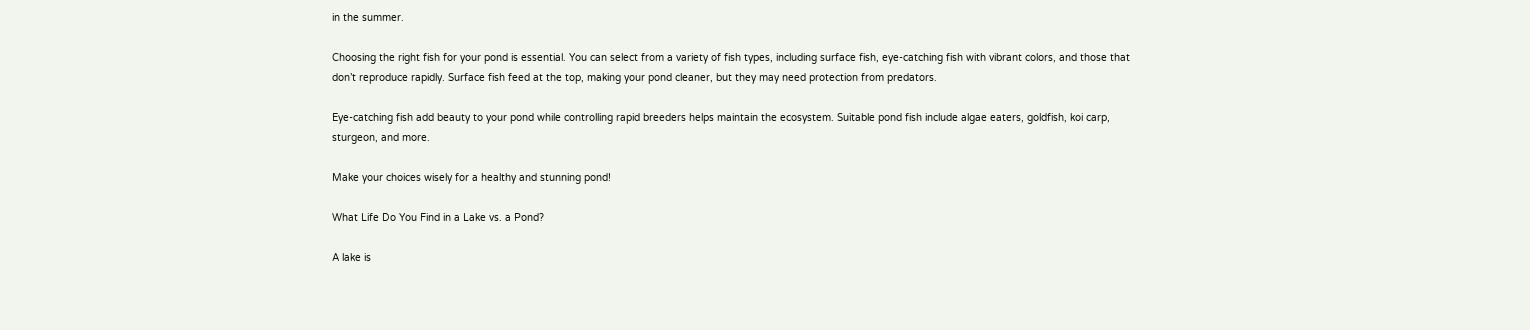in the summer.

Choosing the right fish for your pond is essential. You can select from a variety of fish types, including surface fish, eye-catching fish with vibrant colors, and those that don’t reproduce rapidly. Surface fish feed at the top, making your pond cleaner, but they may need protection from predators.

Eye-catching fish add beauty to your pond while controlling rapid breeders helps maintain the ecosystem. Suitable pond fish include algae eaters, goldfish, koi carp, sturgeon, and more.

Make your choices wisely for a healthy and stunning pond!

What Life Do You Find in a Lake vs. a Pond?

A lake is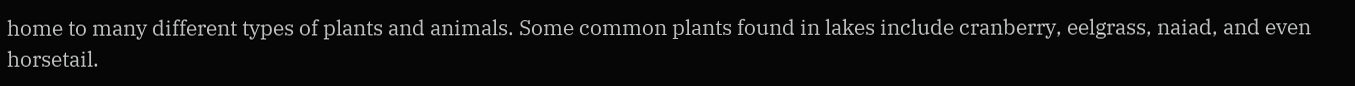home to many different types of plants and animals. Some common plants found in lakes include cranberry, eelgrass, naiad, and even horsetail.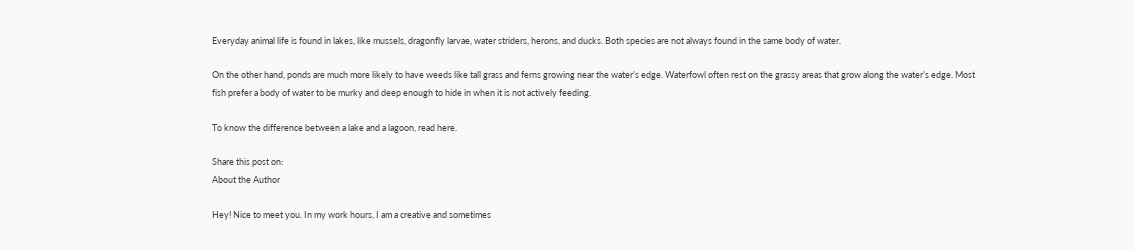Everyday animal life is found in lakes, like mussels, dragonfly larvae, water striders, herons, and ducks. Both species are not always found in the same body of water.

On the other hand, ponds are much more likely to have weeds like tall grass and ferns growing near the water’s edge. Waterfowl often rest on the grassy areas that grow along the water’s edge. Most fish prefer a body of water to be murky and deep enough to hide in when it is not actively feeding.

To know the difference between a lake and a lagoon, read here.

Share this post on:
About the Author

Hey! Nice to meet you. In my work hours, I am a creative and sometimes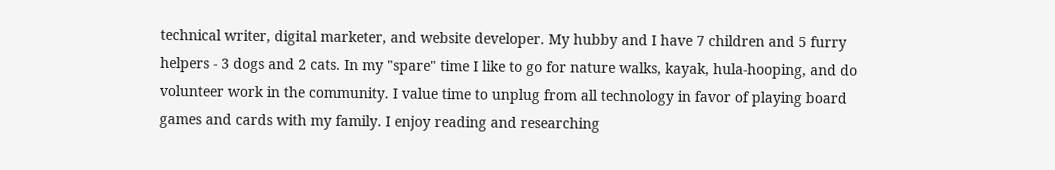technical writer, digital marketer, and website developer. My hubby and I have 7 children and 5 furry helpers - 3 dogs and 2 cats. In my "spare" time I like to go for nature walks, kayak, hula-hooping, and do volunteer work in the community. I value time to unplug from all technology in favor of playing board games and cards with my family. I enjoy reading and researching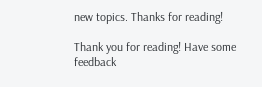new topics. Thanks for reading!

Thank you for reading! Have some feedback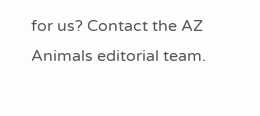for us? Contact the AZ Animals editorial team.